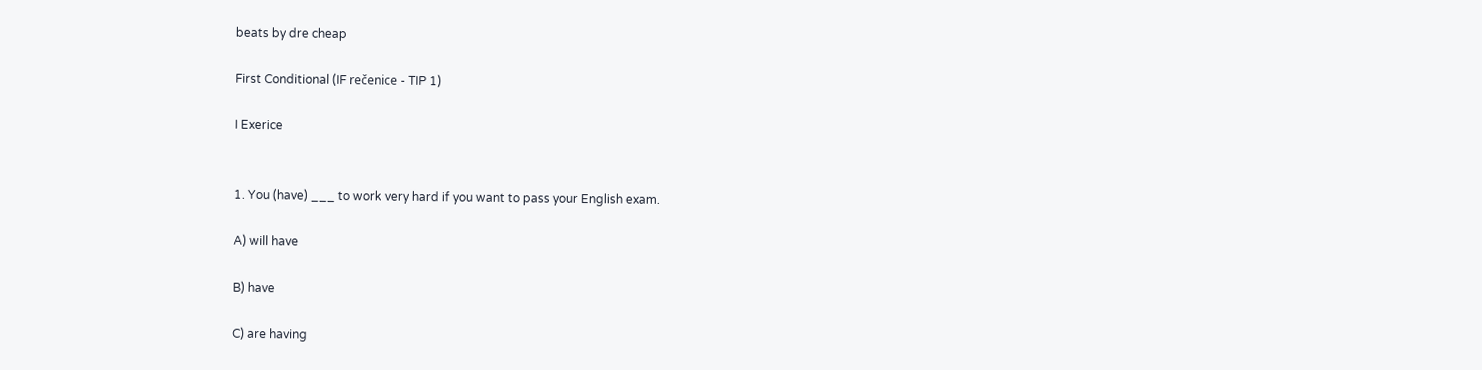beats by dre cheap

First Conditional (IF rečenice - TIP 1)

I Exerice


1. You (have) ___ to work very hard if you want to pass your English exam.

A) will have

B) have

C) are having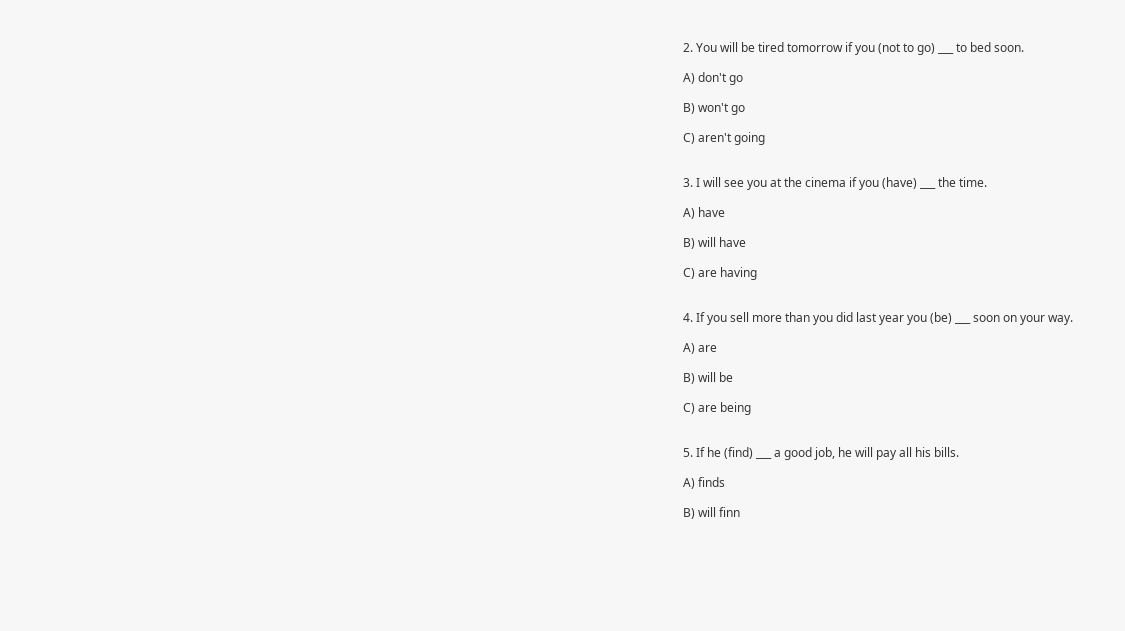2. You will be tired tomorrow if you (not to go) ___ to bed soon.

A) don't go

B) won't go

C) aren't going


3. I will see you at the cinema if you (have) ___ the time.

A) have

B) will have

C) are having


4. If you sell more than you did last year you (be) ___ soon on your way.

A) are

B) will be

C) are being


5. If he (find) ___ a good job, he will pay all his bills.

A) finds

B) will finn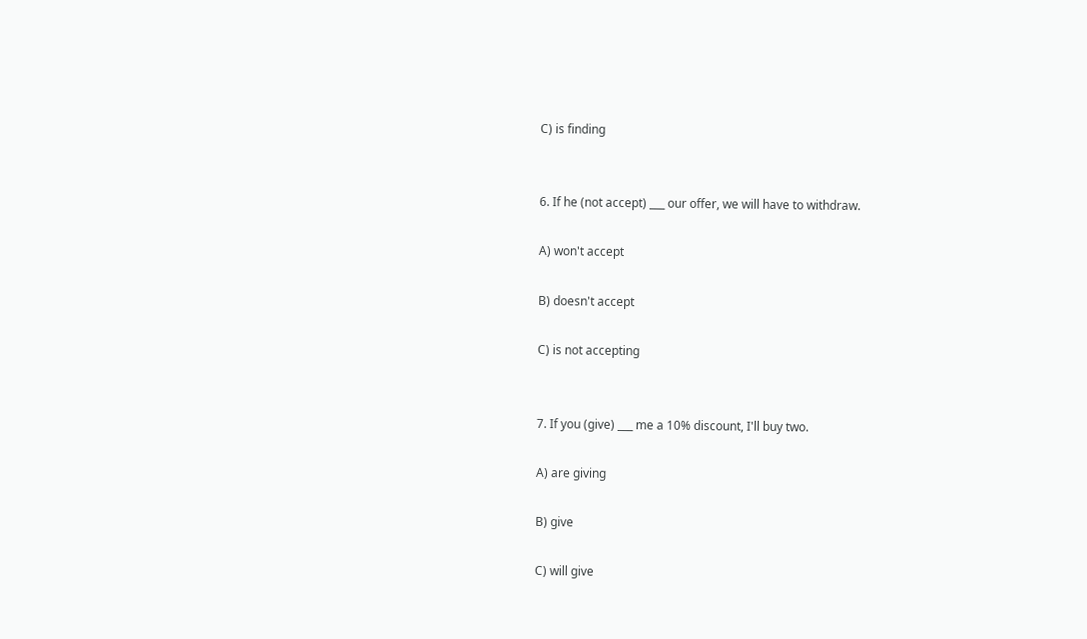C) is finding


6. If he (not accept) ___ our offer, we will have to withdraw.

A) won't accept

B) doesn't accept

C) is not accepting


7. If you (give) ___ me a 10% discount, I'll buy two.

A) are giving

B) give

C) will give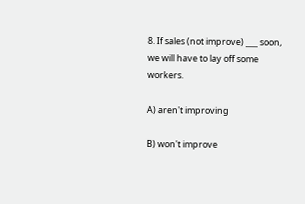8. If sales (not improve) ___ soon, we will have to lay off some workers.

A) aren't improving

B) won't improve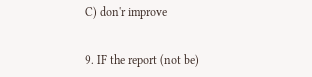C) don'r improve


9. IF the report (not be)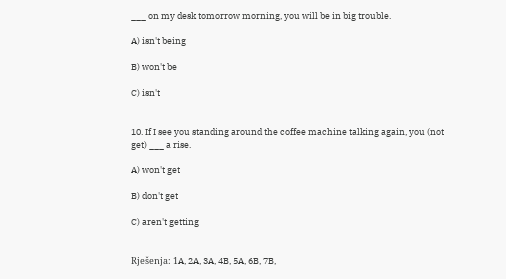___ on my desk tomorrow morning, you will be in big trouble.

A) isn't being

B) won't be

C) isn't


10. If I see you standing around the coffee machine talking again, you (not get) ___ a rise.

A) won't get

B) don't get

C) aren't getting


Rješenja: 1A, 2A, 3A, 4B, 5A, 6B, 7B,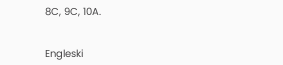8C, 9C, 10A.


Engleski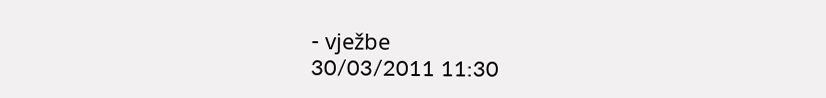- vježbe
30/03/2011 11:30